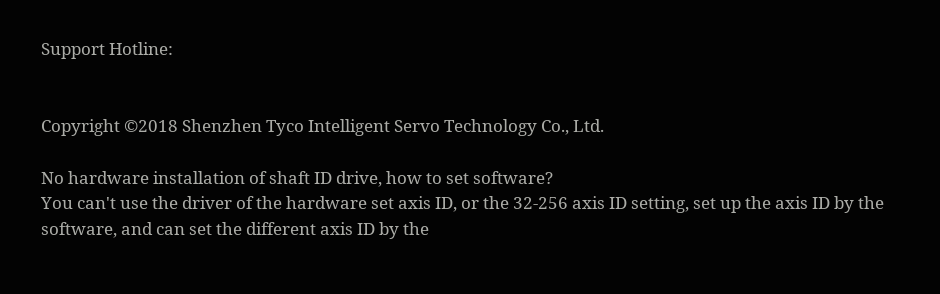Support Hotline:


Copyright ©2018 Shenzhen Tyco Intelligent Servo Technology Co., Ltd.

No hardware installation of shaft ID drive, how to set software?
You can't use the driver of the hardware set axis ID, or the 32-256 axis ID setting, set up the axis ID by the software, and can set the different axis ID by the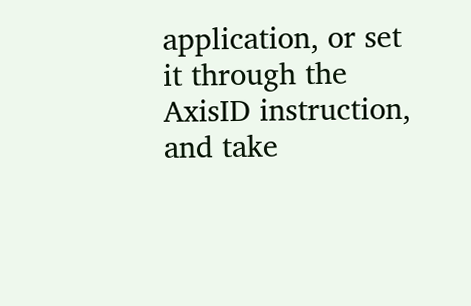application, or set it through the AxisID instruction, and take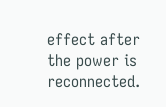effect after the power is reconnected.